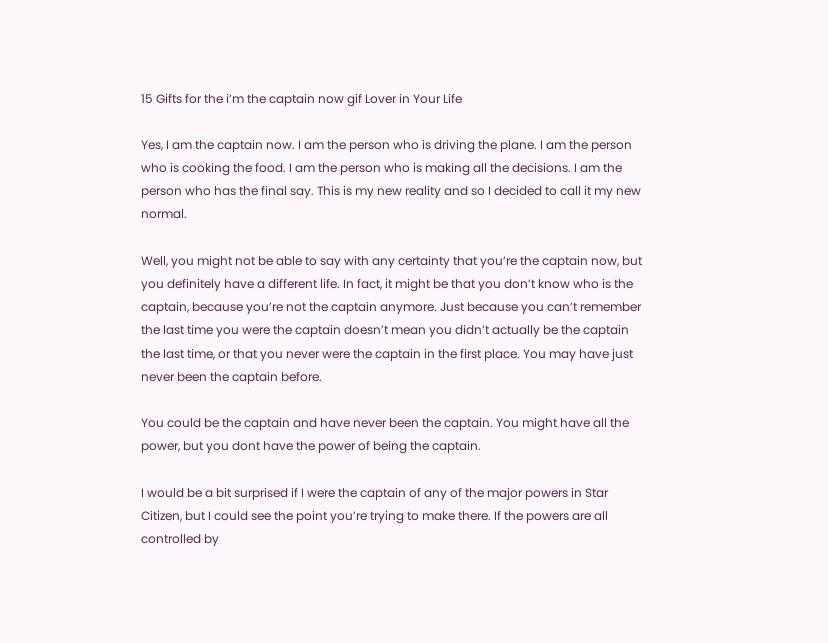15 Gifts for the i’m the captain now gif Lover in Your Life

Yes, I am the captain now. I am the person who is driving the plane. I am the person who is cooking the food. I am the person who is making all the decisions. I am the person who has the final say. This is my new reality and so I decided to call it my new normal.

Well, you might not be able to say with any certainty that you’re the captain now, but you definitely have a different life. In fact, it might be that you don’t know who is the captain, because you’re not the captain anymore. Just because you can’t remember the last time you were the captain doesn’t mean you didn’t actually be the captain the last time, or that you never were the captain in the first place. You may have just never been the captain before.

You could be the captain and have never been the captain. You might have all the power, but you dont have the power of being the captain.

I would be a bit surprised if I were the captain of any of the major powers in Star Citizen, but I could see the point you’re trying to make there. If the powers are all controlled by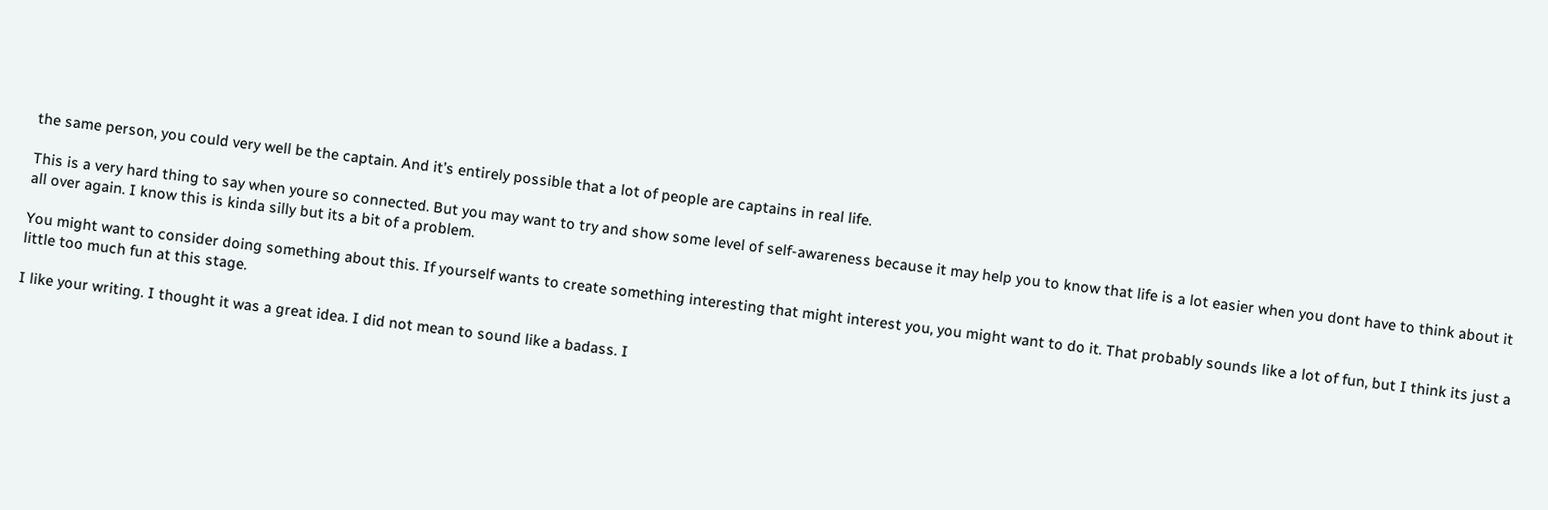the same person, you could very well be the captain. And it’s entirely possible that a lot of people are captains in real life.

This is a very hard thing to say when youre so connected. But you may want to try and show some level of self-awareness because it may help you to know that life is a lot easier when you dont have to think about it all over again. I know this is kinda silly but its a bit of a problem.

You might want to consider doing something about this. If yourself wants to create something interesting that might interest you, you might want to do it. That probably sounds like a lot of fun, but I think its just a little too much fun at this stage.

I like your writing. I thought it was a great idea. I did not mean to sound like a badass. I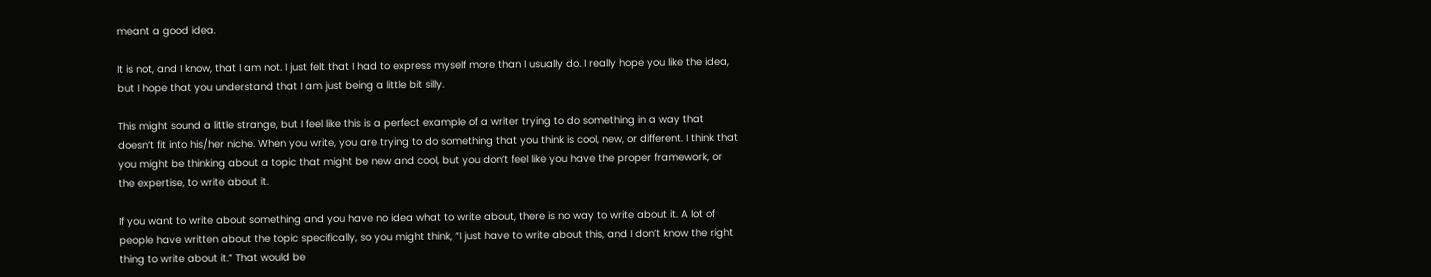meant a good idea.

It is not, and I know, that I am not. I just felt that I had to express myself more than I usually do. I really hope you like the idea, but I hope that you understand that I am just being a little bit silly.

This might sound a little strange, but I feel like this is a perfect example of a writer trying to do something in a way that doesn’t fit into his/her niche. When you write, you are trying to do something that you think is cool, new, or different. I think that you might be thinking about a topic that might be new and cool, but you don’t feel like you have the proper framework, or the expertise, to write about it.

If you want to write about something and you have no idea what to write about, there is no way to write about it. A lot of people have written about the topic specifically, so you might think, “I just have to write about this, and I don’t know the right thing to write about it.” That would be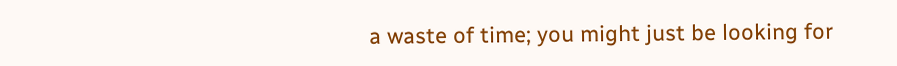a waste of time; you might just be looking for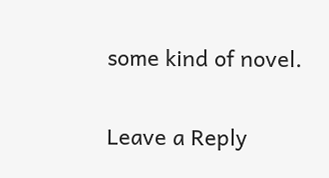some kind of novel.

Leave a Reply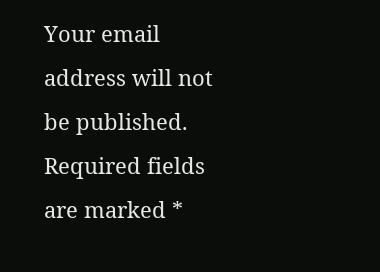Your email address will not be published. Required fields are marked *